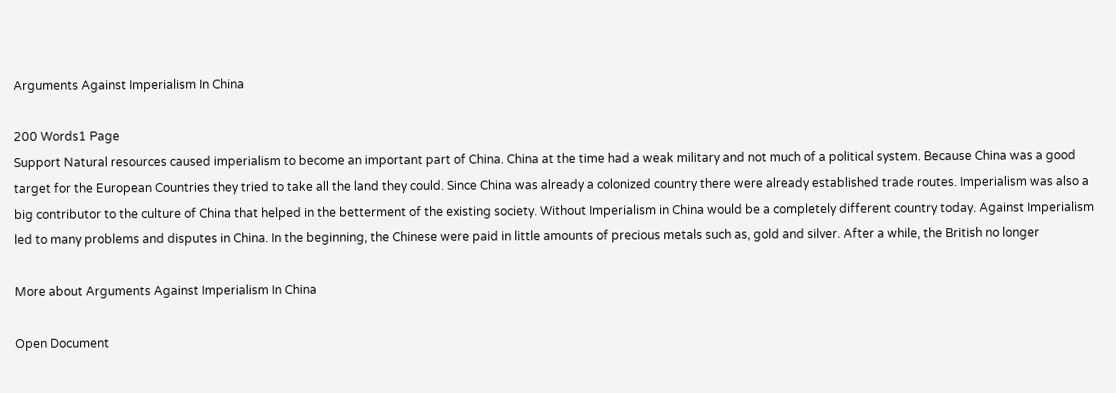Arguments Against Imperialism In China

200 Words1 Page
Support Natural resources caused imperialism to become an important part of China. China at the time had a weak military and not much of a political system. Because China was a good target for the European Countries they tried to take all the land they could. Since China was already a colonized country there were already established trade routes. Imperialism was also a big contributor to the culture of China that helped in the betterment of the existing society. Without Imperialism in China would be a completely different country today. Against Imperialism led to many problems and disputes in China. In the beginning, the Chinese were paid in little amounts of precious metals such as, gold and silver. After a while, the British no longer

More about Arguments Against Imperialism In China

Open Document